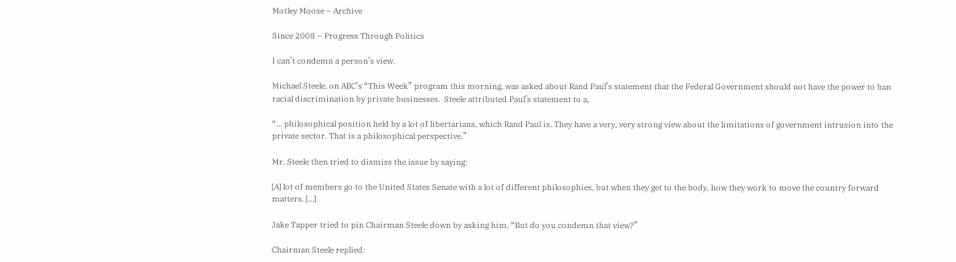Motley Moose – Archive

Since 2008 – Progress Through Politics

I can’t condemn a person’s view.

Michael Steele, on ABC’s “This Week” program this morning, was asked about Rand Paul’s statement that the Federal Government should not have the power to ban racial discrimination by private businesses.  Steele attributed Paul’s statement to a,

“… philosophical position held by a lot of libertarians, which Rand Paul is. They have a very, very strong view about the limitations of government intrusion into the private sector. That is a philosophical perspective.”

Mr. Steele then tried to dismiss the issue by saying:

[A] lot of members go to the United States Senate with a lot of different philosophies, but when they get to the body, how they work to move the country forward matters. […]

Jake Tapper tried to pin Chairman Steele down by asking him, “But do you condemn that view?”

Chairman Steele replied: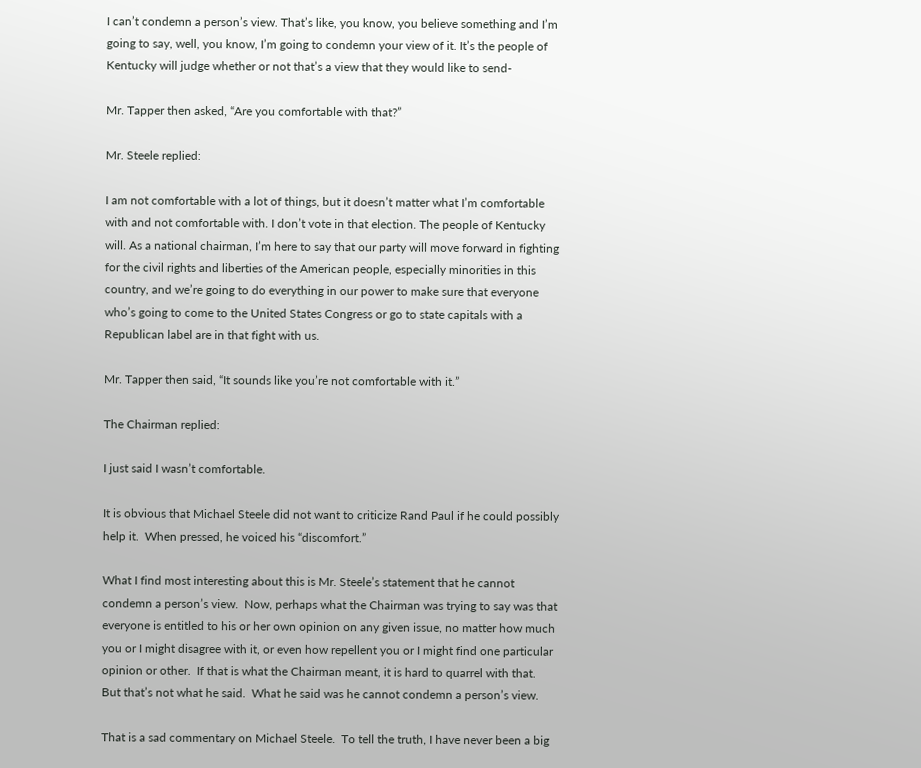I can’t condemn a person’s view. That’s like, you know, you believe something and I’m going to say, well, you know, I’m going to condemn your view of it. It’s the people of Kentucky will judge whether or not that’s a view that they would like to send-

Mr. Tapper then asked, “Are you comfortable with that?”

Mr. Steele replied:

I am not comfortable with a lot of things, but it doesn’t matter what I’m comfortable with and not comfortable with. I don’t vote in that election. The people of Kentucky will. As a national chairman, I’m here to say that our party will move forward in fighting for the civil rights and liberties of the American people, especially minorities in this country, and we’re going to do everything in our power to make sure that everyone who’s going to come to the United States Congress or go to state capitals with a Republican label are in that fight with us.

Mr. Tapper then said, “It sounds like you’re not comfortable with it.”

The Chairman replied:

I just said I wasn’t comfortable.

It is obvious that Michael Steele did not want to criticize Rand Paul if he could possibly help it.  When pressed, he voiced his “discomfort.”

What I find most interesting about this is Mr. Steele’s statement that he cannot condemn a person’s view.  Now, perhaps what the Chairman was trying to say was that everyone is entitled to his or her own opinion on any given issue, no matter how much you or I might disagree with it, or even how repellent you or I might find one particular opinion or other.  If that is what the Chairman meant, it is hard to quarrel with that.  But that’s not what he said.  What he said was he cannot condemn a person’s view.

That is a sad commentary on Michael Steele.  To tell the truth, I have never been a big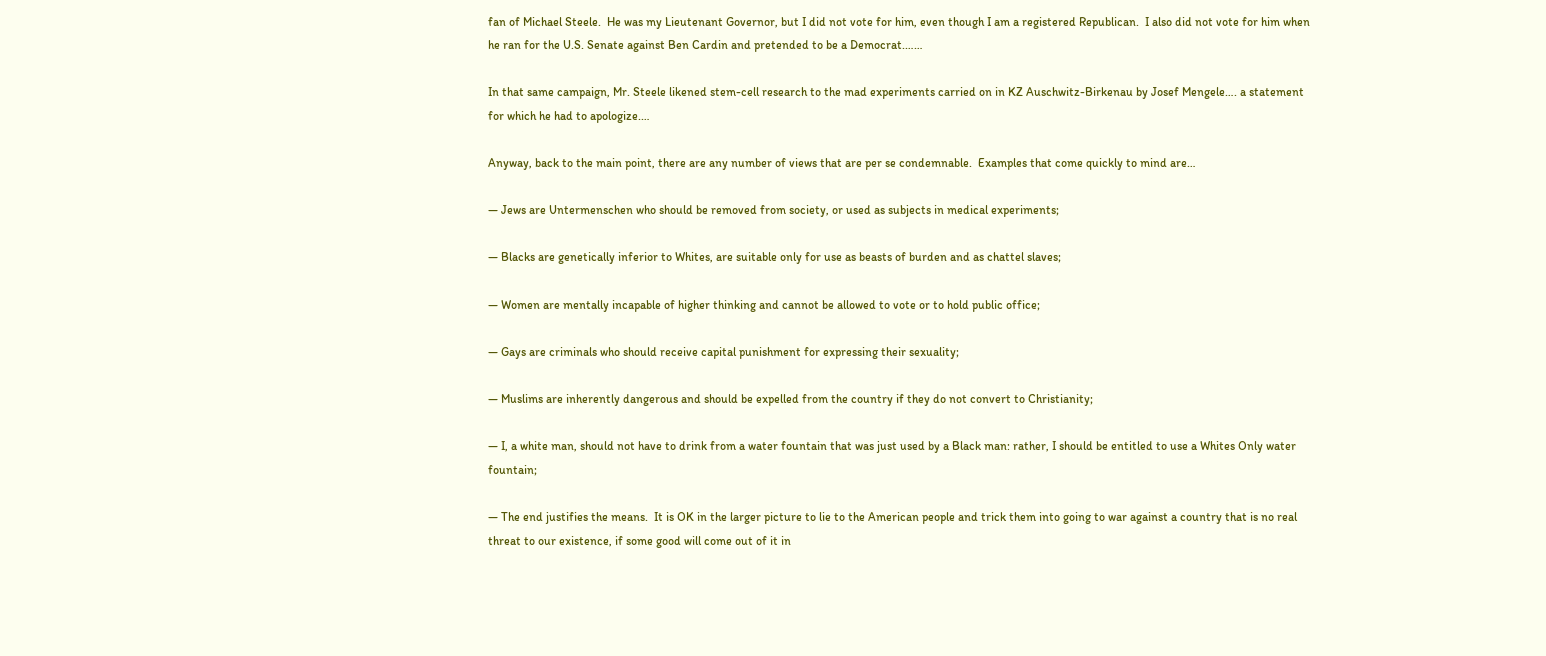fan of Michael Steele.  He was my Lieutenant Governor, but I did not vote for him, even though I am a registered Republican.  I also did not vote for him when he ran for the U.S. Senate against Ben Cardin and pretended to be a Democrat.……

In that same campaign, Mr. Steele likened stem-cell research to the mad experiments carried on in KZ Auschwitz-Birkenau by Josef Mengele…. a statement for which he had to apologize.…

Anyway, back to the main point, there are any number of views that are per se condemnable.  Examples that come quickly to mind are…

— Jews are Untermenschen who should be removed from society, or used as subjects in medical experiments;

— Blacks are genetically inferior to Whites, are suitable only for use as beasts of burden and as chattel slaves;

— Women are mentally incapable of higher thinking and cannot be allowed to vote or to hold public office;

— Gays are criminals who should receive capital punishment for expressing their sexuality;

— Muslims are inherently dangerous and should be expelled from the country if they do not convert to Christianity;

— I, a white man, should not have to drink from a water fountain that was just used by a Black man: rather, I should be entitled to use a Whites Only water fountain;

— The end justifies the means.  It is OK in the larger picture to lie to the American people and trick them into going to war against a country that is no real threat to our existence, if some good will come out of it in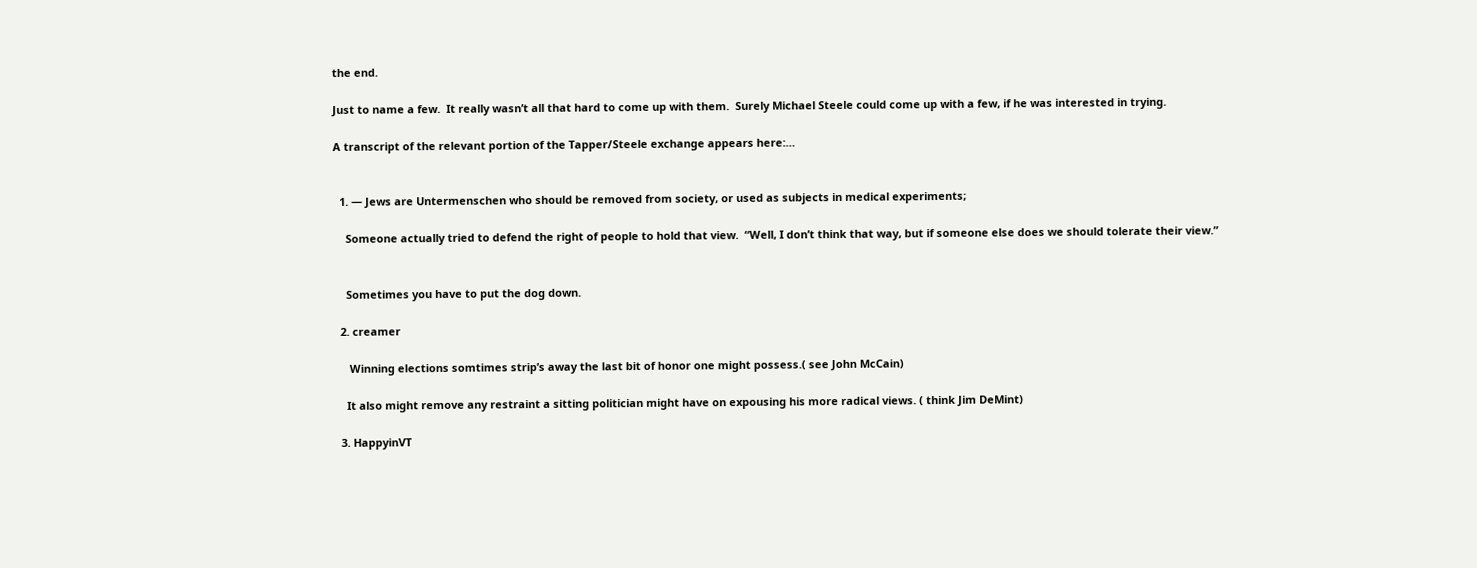the end.

Just to name a few.  It really wasn’t all that hard to come up with them.  Surely Michael Steele could come up with a few, if he was interested in trying.

A transcript of the relevant portion of the Tapper/Steele exchange appears here:…


  1. — Jews are Untermenschen who should be removed from society, or used as subjects in medical experiments;

    Someone actually tried to defend the right of people to hold that view.  “Well, I don’t think that way, but if someone else does we should tolerate their view.”


    Sometimes you have to put the dog down.

  2. creamer

     Winning elections somtimes strip’s away the last bit of honor one might possess.( see John McCain)

    It also might remove any restraint a sitting politician might have on expousing his more radical views. ( think Jim DeMint)

  3. HappyinVT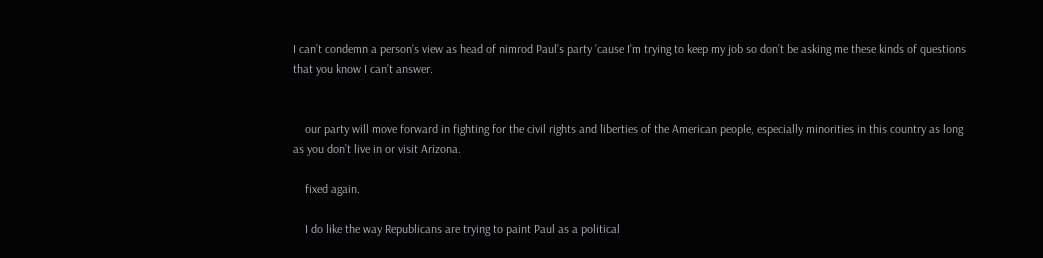I can’t condemn a person’s view as head of nimrod Paul’s party ’cause I’m trying to keep my job so don’t be asking me these kinds of questions that you know I can’t answer.


    our party will move forward in fighting for the civil rights and liberties of the American people, especially minorities in this country as long as you don’t live in or visit Arizona.

    fixed again.

    I do like the way Republicans are trying to paint Paul as a political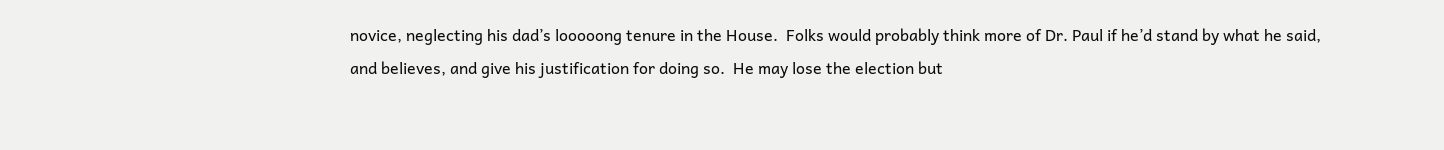novice, neglecting his dad’s looooong tenure in the House.  Folks would probably think more of Dr. Paul if he’d stand by what he said, and believes, and give his justification for doing so.  He may lose the election but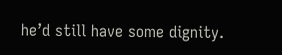he’d still have some dignity.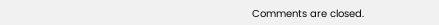Comments are closed.